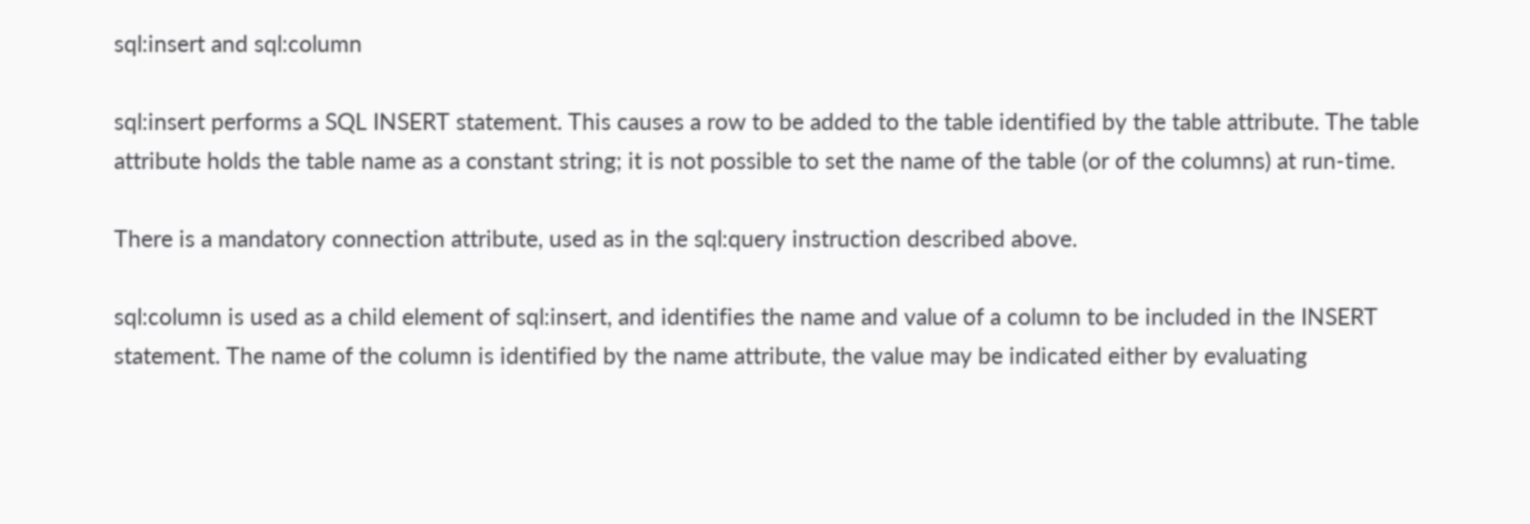sql:insert and sql:column

sql:insert performs a SQL INSERT statement. This causes a row to be added to the table identified by the table attribute. The table attribute holds the table name as a constant string; it is not possible to set the name of the table (or of the columns) at run-time.

There is a mandatory connection attribute, used as in the sql:query instruction described above.

sql:column is used as a child element of sql:insert, and identifies the name and value of a column to be included in the INSERT statement. The name of the column is identified by the name attribute, the value may be indicated either by evaluating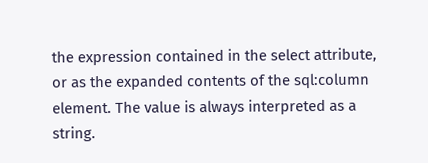the expression contained in the select attribute, or as the expanded contents of the sql:column element. The value is always interpreted as a string.